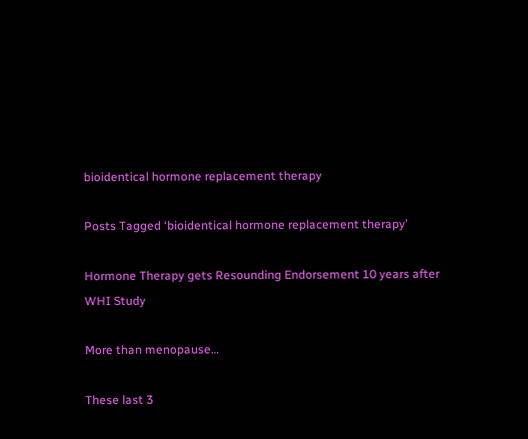bioidentical hormone replacement therapy

Posts Tagged ‘bioidentical hormone replacement therapy’

Hormone Therapy gets Resounding Endorsement 10 years after WHI Study

More than menopause…

These last 3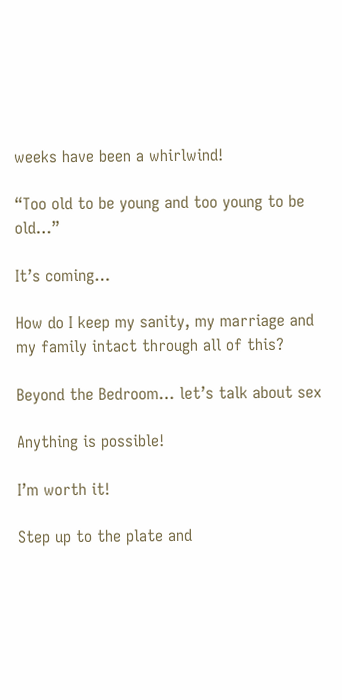weeks have been a whirlwind!

“Too old to be young and too young to be old…”

It’s coming…

How do I keep my sanity, my marriage and my family intact through all of this?

Beyond the Bedroom… let’s talk about sex

Anything is possible!

I’m worth it!

Step up to the plate and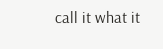call it what it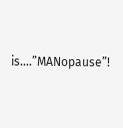is….”MANopause”!